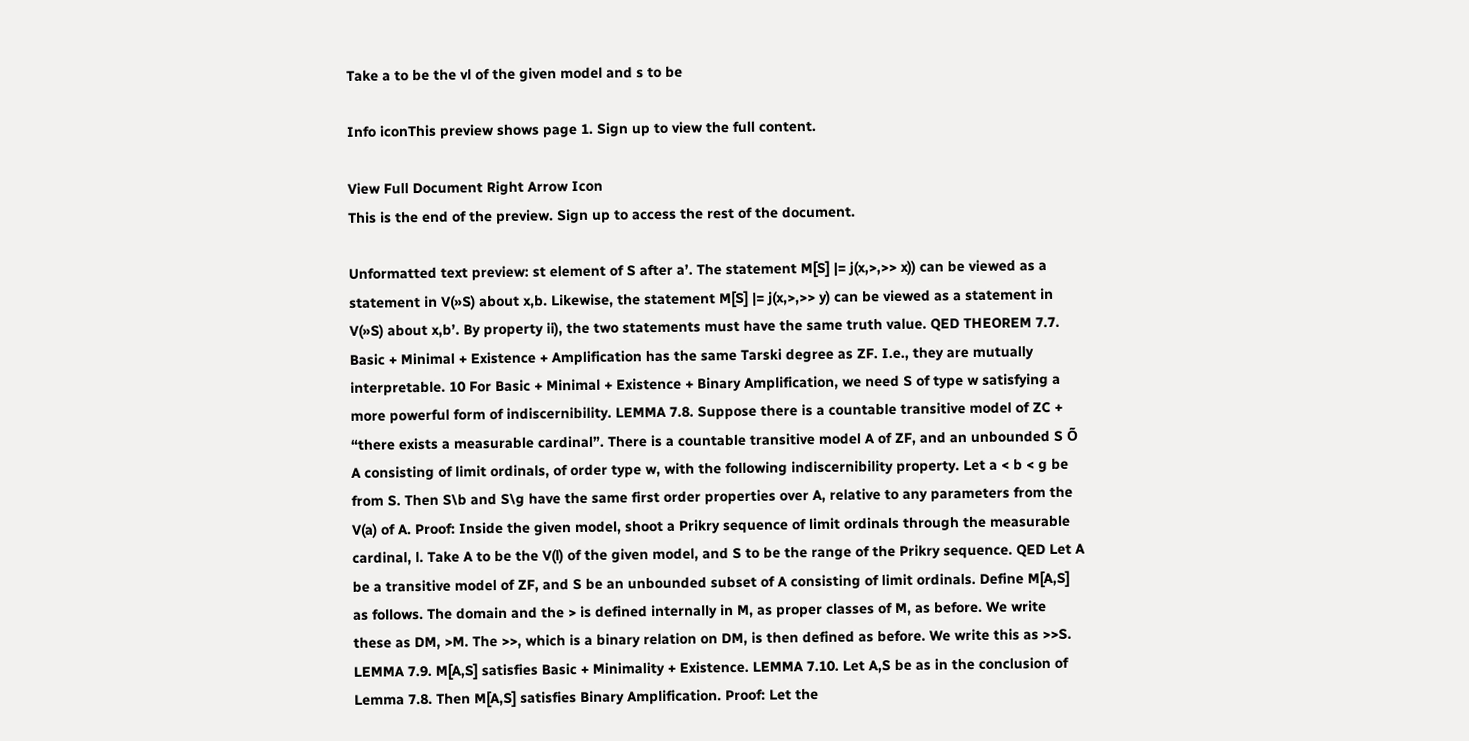Take a to be the vl of the given model and s to be

Info iconThis preview shows page 1. Sign up to view the full content.

View Full Document Right Arrow Icon
This is the end of the preview. Sign up to access the rest of the document.

Unformatted text preview: st element of S after a’. The statement M[S] |= j(x,>,>> x)) can be viewed as a statement in V(»S) about x,b. Likewise, the statement M[S] |= j(x,>,>> y) can be viewed as a statement in V(»S) about x,b’. By property ii), the two statements must have the same truth value. QED THEOREM 7.7. Basic + Minimal + Existence + Amplification has the same Tarski degree as ZF. I.e., they are mutually interpretable. 10 For Basic + Minimal + Existence + Binary Amplification, we need S of type w satisfying a more powerful form of indiscernibility. LEMMA 7.8. Suppose there is a countable transitive model of ZC + “there exists a measurable cardinal”. There is a countable transitive model A of ZF, and an unbounded S Õ A consisting of limit ordinals, of order type w, with the following indiscernibility property. Let a < b < g be from S. Then S\b and S\g have the same first order properties over A, relative to any parameters from the V(a) of A. Proof: Inside the given model, shoot a Prikry sequence of limit ordinals through the measurable cardinal, l. Take A to be the V(l) of the given model, and S to be the range of the Prikry sequence. QED Let A be a transitive model of ZF, and S be an unbounded subset of A consisting of limit ordinals. Define M[A,S] as follows. The domain and the > is defined internally in M, as proper classes of M, as before. We write these as DM, >M. The >>, which is a binary relation on DM, is then defined as before. We write this as >>S. LEMMA 7.9. M[A,S] satisfies Basic + Minimality + Existence. LEMMA 7.10. Let A,S be as in the conclusion of Lemma 7.8. Then M[A,S] satisfies Binary Amplification. Proof: Let the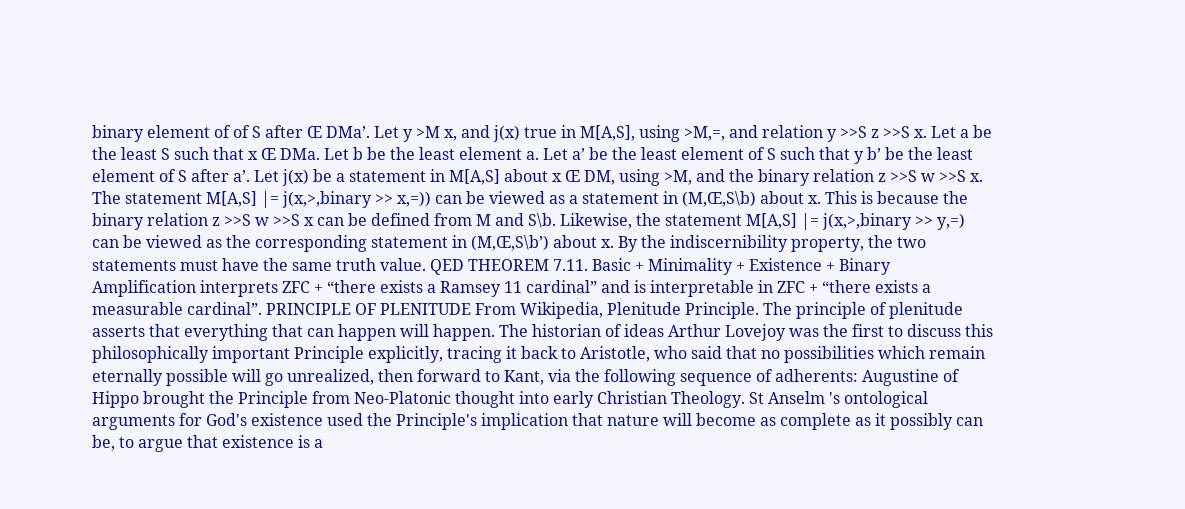binary element of of S after Œ DMa’. Let y >M x, and j(x) true in M[A,S], using >M,=, and relation y >>S z >>S x. Let a be the least S such that x Œ DMa. Let b be the least element a. Let a’ be the least element of S such that y b’ be the least element of S after a’. Let j(x) be a statement in M[A,S] about x Œ DM, using >M, and the binary relation z >>S w >>S x. The statement M[A,S] |= j(x,>,binary >> x,=)) can be viewed as a statement in (M,Œ,S\b) about x. This is because the binary relation z >>S w >>S x can be defined from M and S\b. Likewise, the statement M[A,S] |= j(x,>,binary >> y,=) can be viewed as the corresponding statement in (M,Œ,S\b’) about x. By the indiscernibility property, the two statements must have the same truth value. QED THEOREM 7.11. Basic + Minimality + Existence + Binary Amplification interprets ZFC + “there exists a Ramsey 11 cardinal” and is interpretable in ZFC + “there exists a measurable cardinal”. PRINCIPLE OF PLENITUDE From Wikipedia, Plenitude Principle. The principle of plenitude asserts that everything that can happen will happen. The historian of ideas Arthur Lovejoy was the first to discuss this philosophically important Principle explicitly, tracing it back to Aristotle, who said that no possibilities which remain eternally possible will go unrealized, then forward to Kant, via the following sequence of adherents: Augustine of Hippo brought the Principle from Neo-Platonic thought into early Christian Theology. St Anselm 's ontological arguments for God's existence used the Principle's implication that nature will become as complete as it possibly can be, to argue that existence is a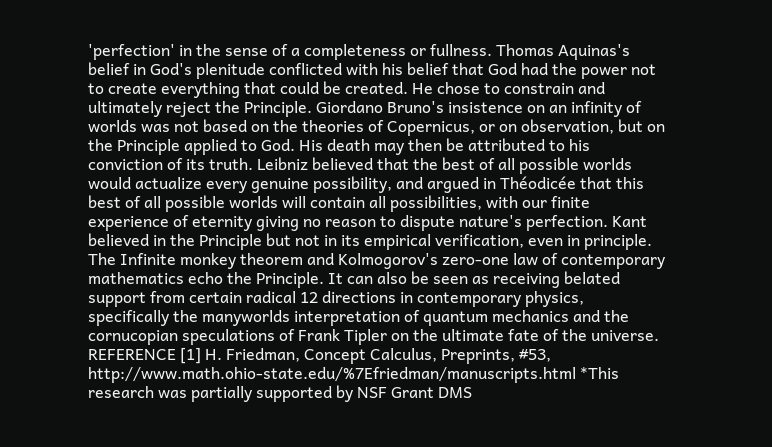'perfection' in the sense of a completeness or fullness. Thomas Aquinas's belief in God's plenitude conflicted with his belief that God had the power not to create everything that could be created. He chose to constrain and ultimately reject the Principle. Giordano Bruno's insistence on an infinity of worlds was not based on the theories of Copernicus, or on observation, but on the Principle applied to God. His death may then be attributed to his conviction of its truth. Leibniz believed that the best of all possible worlds would actualize every genuine possibility, and argued in Théodicée that this best of all possible worlds will contain all possibilities, with our finite experience of eternity giving no reason to dispute nature's perfection. Kant believed in the Principle but not in its empirical verification, even in principle. The Infinite monkey theorem and Kolmogorov's zero-one law of contemporary mathematics echo the Principle. It can also be seen as receiving belated support from certain radical 12 directions in contemporary physics, specifically the manyworlds interpretation of quantum mechanics and the cornucopian speculations of Frank Tipler on the ultimate fate of the universe. REFERENCE [1] H. Friedman, Concept Calculus, Preprints, #53, http://www.math.ohio-state.edu/%7Efriedman/manuscripts.html *This research was partially supported by NSF Grant DMS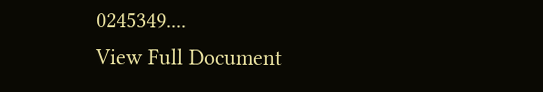0245349....
View Full Document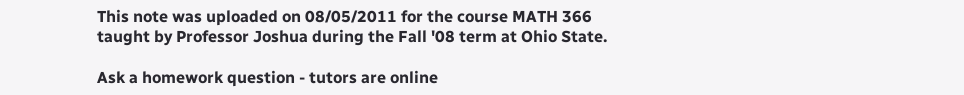This note was uploaded on 08/05/2011 for the course MATH 366 taught by Professor Joshua during the Fall '08 term at Ohio State.

Ask a homework question - tutors are online